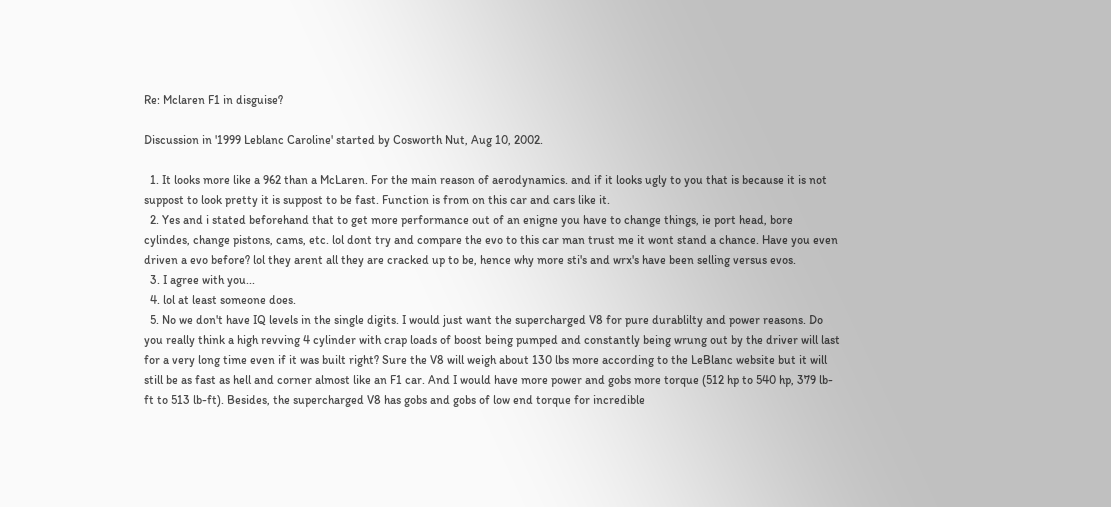Re: Mclaren F1 in disguise?

Discussion in '1999 Leblanc Caroline' started by Cosworth Nut, Aug 10, 2002.

  1. It looks more like a 962 than a McLaren. For the main reason of aerodynamics. and if it looks ugly to you that is because it is not suppost to look pretty it is suppost to be fast. Function is from on this car and cars like it.
  2. Yes and i stated beforehand that to get more performance out of an enigne you have to change things, ie port head, bore cylindes, change pistons, cams, etc. lol dont try and compare the evo to this car man trust me it wont stand a chance. Have you even driven a evo before? lol they arent all they are cracked up to be, hence why more sti's and wrx's have been selling versus evos.
  3. I agree with you...
  4. lol at least someone does.
  5. No we don't have IQ levels in the single digits. I would just want the supercharged V8 for pure durablilty and power reasons. Do you really think a high revving 4 cylinder with crap loads of boost being pumped and constantly being wrung out by the driver will last for a very long time even if it was built right? Sure the V8 will weigh about 130 lbs more according to the LeBlanc website but it will still be as fast as hell and corner almost like an F1 car. And I would have more power and gobs more torque (512 hp to 540 hp, 379 lb-ft to 513 lb-ft). Besides, the supercharged V8 has gobs and gobs of low end torque for incredible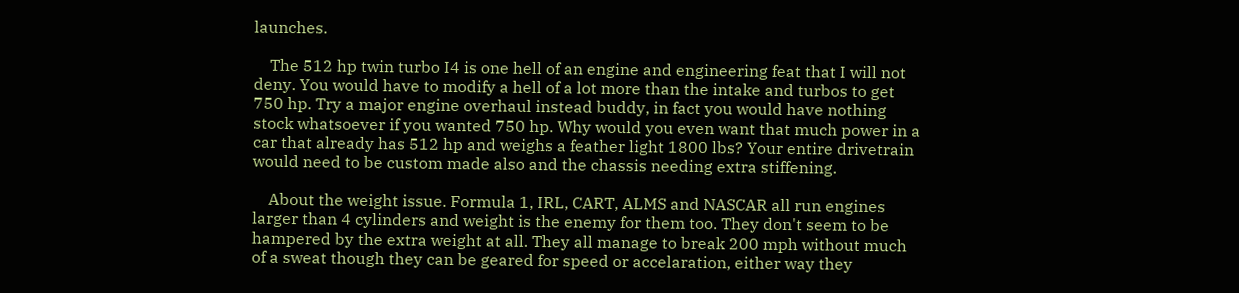launches.

    The 512 hp twin turbo I4 is one hell of an engine and engineering feat that I will not deny. You would have to modify a hell of a lot more than the intake and turbos to get 750 hp. Try a major engine overhaul instead buddy, in fact you would have nothing stock whatsoever if you wanted 750 hp. Why would you even want that much power in a car that already has 512 hp and weighs a feather light 1800 lbs? Your entire drivetrain would need to be custom made also and the chassis needing extra stiffening.

    About the weight issue. Formula 1, IRL, CART, ALMS and NASCAR all run engines larger than 4 cylinders and weight is the enemy for them too. They don't seem to be hampered by the extra weight at all. They all manage to break 200 mph without much of a sweat though they can be geared for speed or accelaration, either way they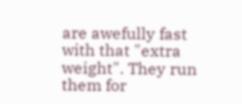are awefully fast with that "extra weight". They run them for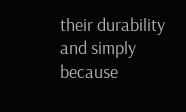their durability and simply because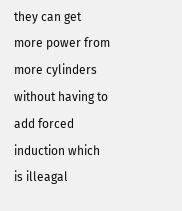they can get more power from more cylinders without having to add forced induction which is illeagal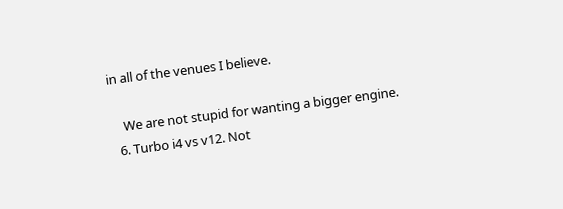in all of the venues I believe.

    We are not stupid for wanting a bigger engine.
  6. Turbo i4 vs v12. Not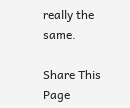really the same.

Share This Page